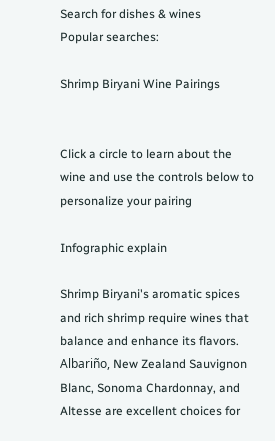Search for dishes & wines
Popular searches:

Shrimp Biryani Wine Pairings


Click a circle to learn about the wine and use the controls below to personalize your pairing

Infographic explain

Shrimp Biryani's aromatic spices and rich shrimp require wines that balance and enhance its flavors. Albariño, New Zealand Sauvignon Blanc, Sonoma Chardonnay, and Altesse are excellent choices for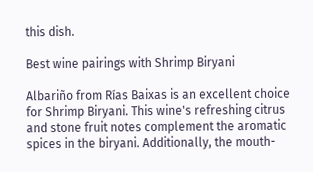this dish.

Best wine pairings with Shrimp Biryani

Albariño from Rías Baixas is an excellent choice for Shrimp Biryani. This wine's refreshing citrus and stone fruit notes complement the aromatic spices in the biryani. Additionally, the mouth-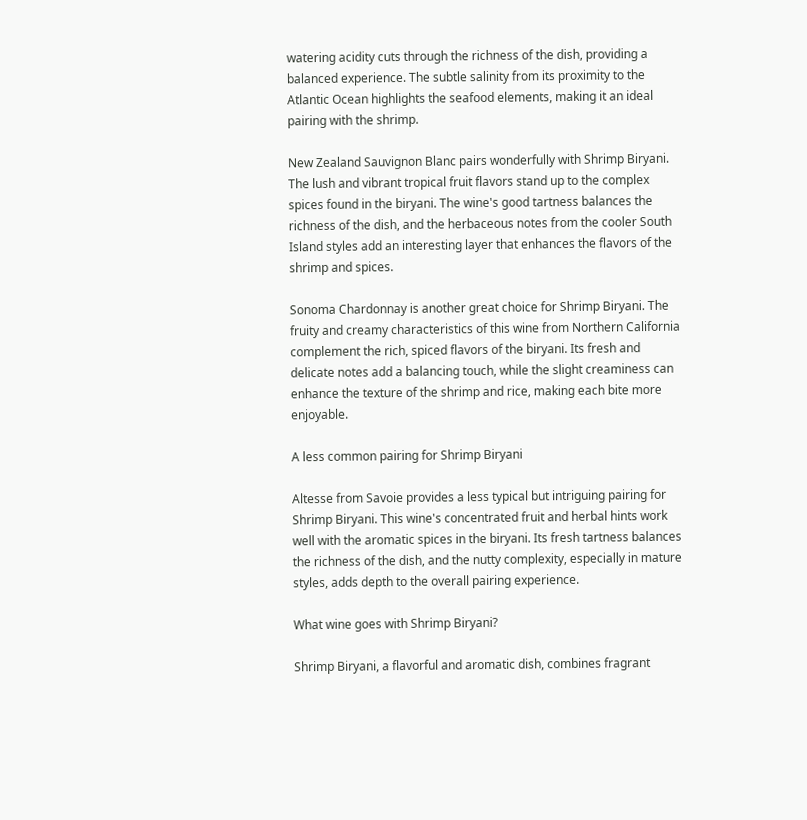watering acidity cuts through the richness of the dish, providing a balanced experience. The subtle salinity from its proximity to the Atlantic Ocean highlights the seafood elements, making it an ideal pairing with the shrimp.

New Zealand Sauvignon Blanc pairs wonderfully with Shrimp Biryani. The lush and vibrant tropical fruit flavors stand up to the complex spices found in the biryani. The wine's good tartness balances the richness of the dish, and the herbaceous notes from the cooler South Island styles add an interesting layer that enhances the flavors of the shrimp and spices.

Sonoma Chardonnay is another great choice for Shrimp Biryani. The fruity and creamy characteristics of this wine from Northern California complement the rich, spiced flavors of the biryani. Its fresh and delicate notes add a balancing touch, while the slight creaminess can enhance the texture of the shrimp and rice, making each bite more enjoyable.

A less common pairing for Shrimp Biryani

Altesse from Savoie provides a less typical but intriguing pairing for Shrimp Biryani. This wine's concentrated fruit and herbal hints work well with the aromatic spices in the biryani. Its fresh tartness balances the richness of the dish, and the nutty complexity, especially in mature styles, adds depth to the overall pairing experience.

What wine goes with Shrimp Biryani?

Shrimp Biryani, a flavorful and aromatic dish, combines fragrant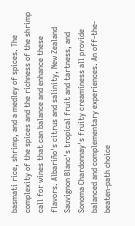basmati rice, shrimp, and a medley of spices. The complexity of the spices and the richness of the shrimp call for wines that can balance and enhance these flavors. Albariño's citrus and salinity, New Zealand Sauvignon Blanc's tropical fruit and tartness, and Sonoma Chardonnay's fruity creaminess all provide balanced and complementary experiences. An off-the-beaten-path choice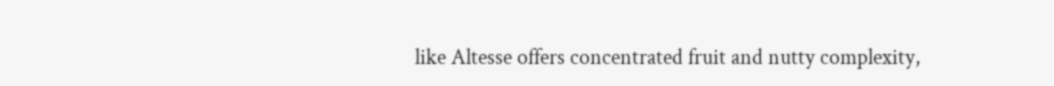like Altesse offers concentrated fruit and nutty complexity,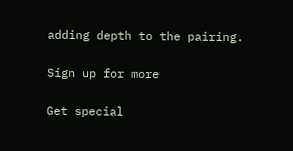adding depth to the pairing.

Sign up for more

Get special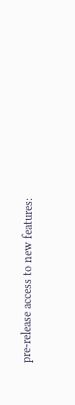pre-release access to new features: